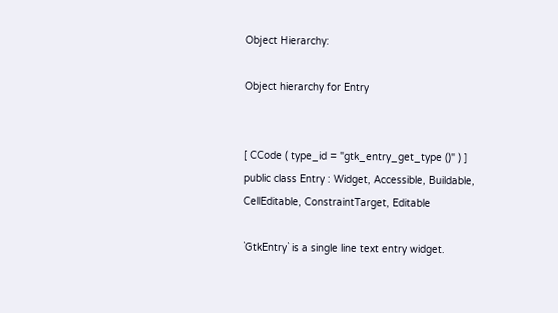Object Hierarchy:

Object hierarchy for Entry


[ CCode ( type_id = "gtk_entry_get_type ()" ) ]
public class Entry : Widget, Accessible, Buildable, CellEditable, ConstraintTarget, Editable

`GtkEntry` is a single line text entry widget.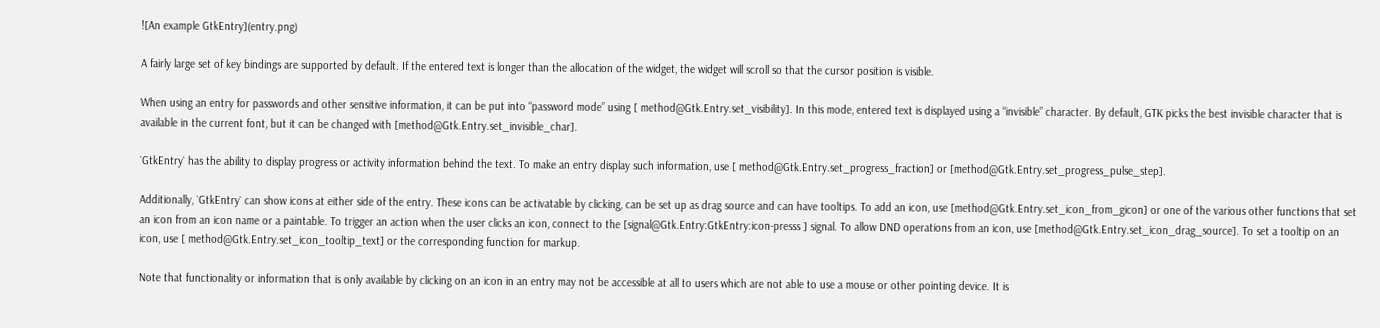![An example GtkEntry](entry.png)

A fairly large set of key bindings are supported by default. If the entered text is longer than the allocation of the widget, the widget will scroll so that the cursor position is visible.

When using an entry for passwords and other sensitive information, it can be put into “password mode” using [ method@Gtk.Entry.set_visibility]. In this mode, entered text is displayed using a “invisible” character. By default, GTK picks the best invisible character that is available in the current font, but it can be changed with [method@Gtk.Entry.set_invisible_char].

`GtkEntry` has the ability to display progress or activity information behind the text. To make an entry display such information, use [ method@Gtk.Entry.set_progress_fraction] or [method@Gtk.Entry.set_progress_pulse_step].

Additionally, `GtkEntry` can show icons at either side of the entry. These icons can be activatable by clicking, can be set up as drag source and can have tooltips. To add an icon, use [method@Gtk.Entry.set_icon_from_gicon] or one of the various other functions that set an icon from an icon name or a paintable. To trigger an action when the user clicks an icon, connect to the [signal@Gtk.Entry:GtkEntry:icon-presss ] signal. To allow DND operations from an icon, use [method@Gtk.Entry.set_icon_drag_source]. To set a tooltip on an icon, use [ method@Gtk.Entry.set_icon_tooltip_text] or the corresponding function for markup.

Note that functionality or information that is only available by clicking on an icon in an entry may not be accessible at all to users which are not able to use a mouse or other pointing device. It is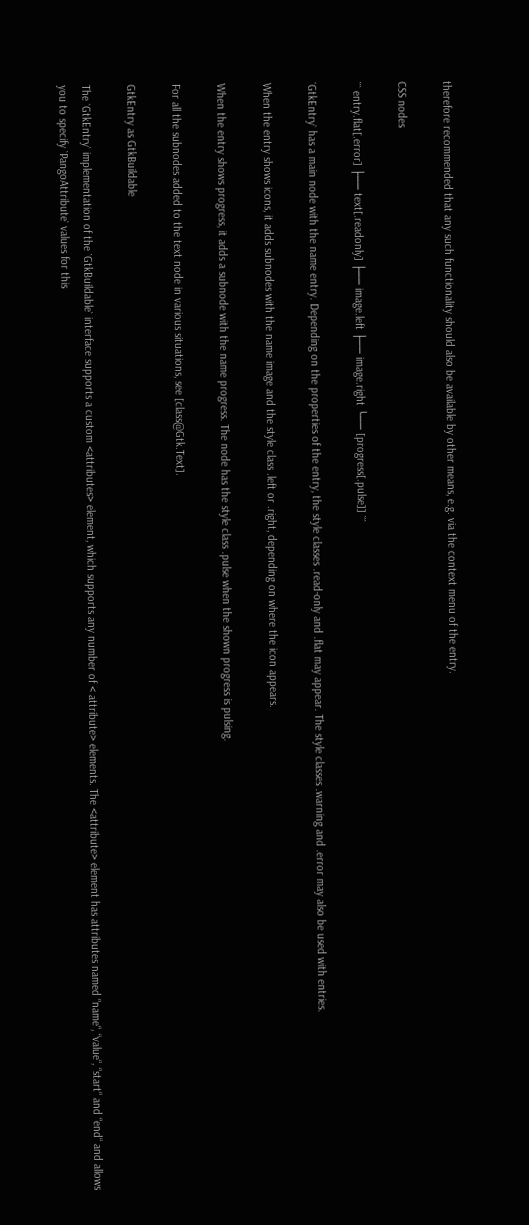therefore recommended that any such functionality should also be available by other means, e.g. via the context menu of the entry.

CSS nodes

``` entry.flat[.error] ├── text[.readonly] ├── image.left ├── image.right ╰── [progress[.pulse]] ```

`GtkEntry` has a main node with the name entry. Depending on the properties of the entry, the style classes .read-only and .flat may appear. The style classes .warning and .error may also be used with entries.

When the entry shows icons, it adds subnodes with the name image and the style class .left or .right, depending on where the icon appears.

When the entry shows progress, it adds a subnode with the name progress. The node has the style class .pulse when the shown progress is pulsing.

For all the subnodes added to the text node in various situations, see [class@Gtk.Text].

GtkEntry as GtkBuildable

The `GtkEntry` implementation of the `GtkBuildable` interface supports a custom <attributes> element, which supports any number of < attribute> elements. The <attribute> element has attributes named “name“, “value“, “start“ and “end“ and allows you to specify `PangoAttribute` values for this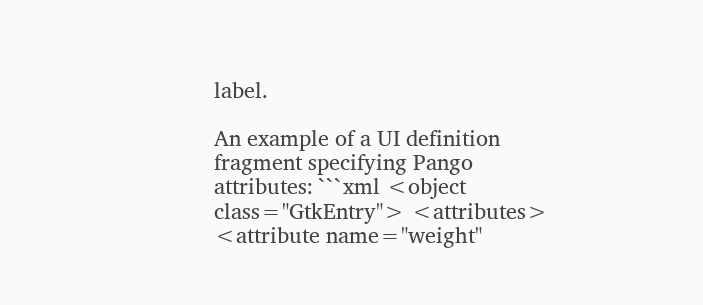label.

An example of a UI definition fragment specifying Pango attributes: ```xml <object class="GtkEntry"> <attributes> <attribute name="weight"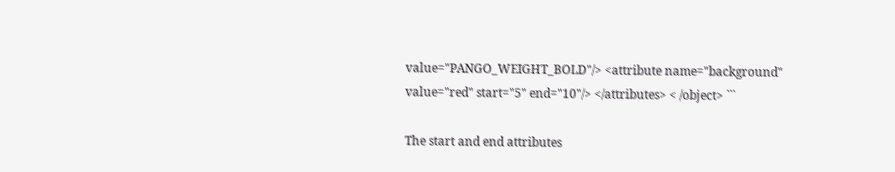value="PANGO_WEIGHT_BOLD"/> <attribute name="background" value="red" start="5" end="10"/> </attributes> < /object> ```

The start and end attributes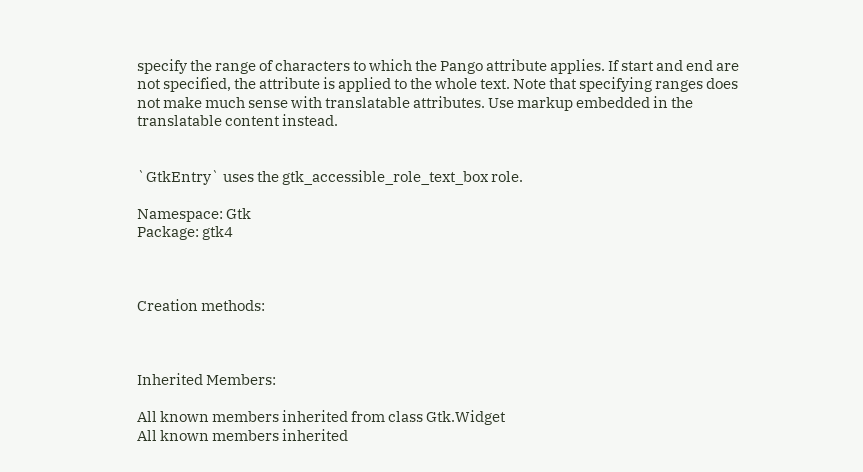specify the range of characters to which the Pango attribute applies. If start and end are not specified, the attribute is applied to the whole text. Note that specifying ranges does not make much sense with translatable attributes. Use markup embedded in the translatable content instead.


`GtkEntry` uses the gtk_accessible_role_text_box role.

Namespace: Gtk
Package: gtk4



Creation methods:



Inherited Members:

All known members inherited from class Gtk.Widget
All known members inherited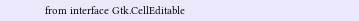from interface Gtk.CellEditable